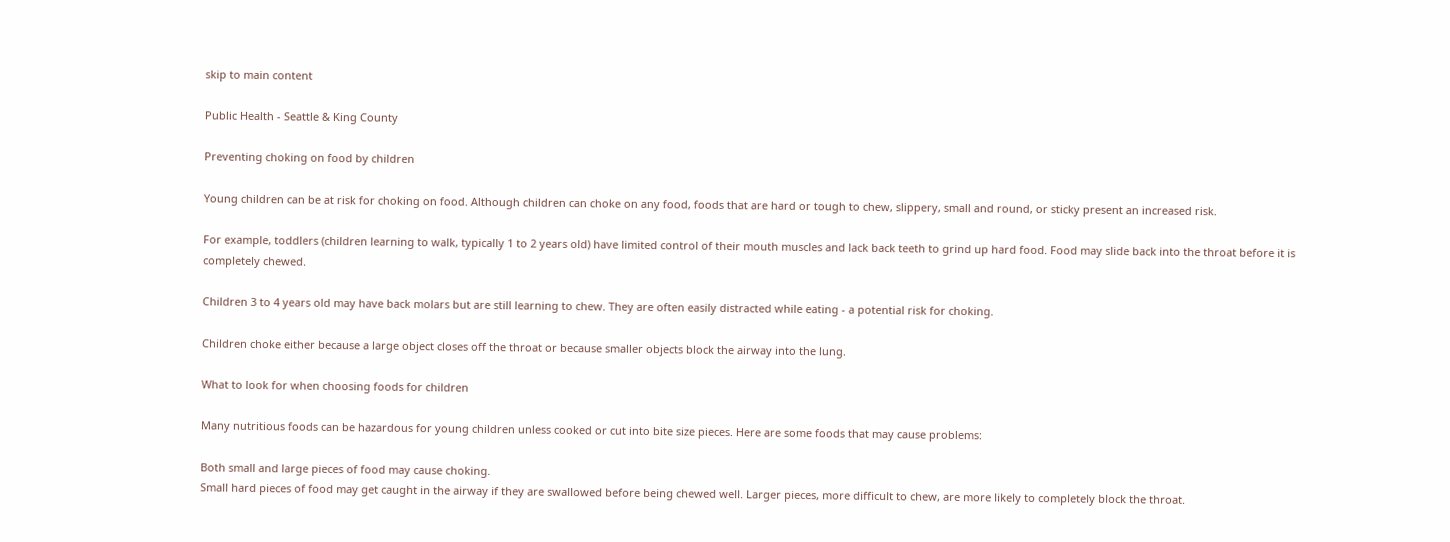skip to main content

Public Health - Seattle & King County

Preventing choking on food by children

Young children can be at risk for choking on food. Although children can choke on any food, foods that are hard or tough to chew, slippery, small and round, or sticky present an increased risk.

For example, toddlers (children learning to walk, typically 1 to 2 years old) have limited control of their mouth muscles and lack back teeth to grind up hard food. Food may slide back into the throat before it is completely chewed.

Children 3 to 4 years old may have back molars but are still learning to chew. They are often easily distracted while eating - a potential risk for choking.

Children choke either because a large object closes off the throat or because smaller objects block the airway into the lung.

What to look for when choosing foods for children

Many nutritious foods can be hazardous for young children unless cooked or cut into bite size pieces. Here are some foods that may cause problems:

Both small and large pieces of food may cause choking.
Small hard pieces of food may get caught in the airway if they are swallowed before being chewed well. Larger pieces, more difficult to chew, are more likely to completely block the throat.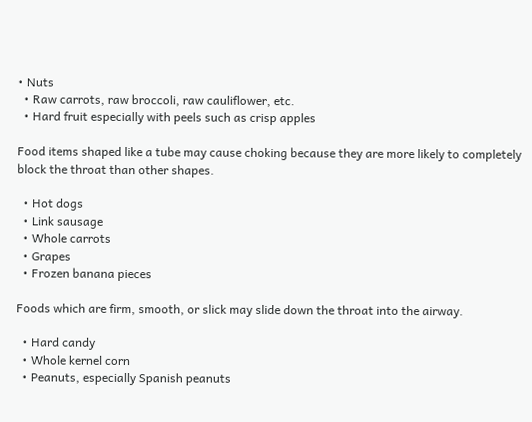• Nuts
  • Raw carrots, raw broccoli, raw cauliflower, etc.
  • Hard fruit especially with peels such as crisp apples

Food items shaped like a tube may cause choking because they are more likely to completely block the throat than other shapes.

  • Hot dogs
  • Link sausage
  • Whole carrots
  • Grapes
  • Frozen banana pieces

Foods which are firm, smooth, or slick may slide down the throat into the airway.

  • Hard candy
  • Whole kernel corn
  • Peanuts, especially Spanish peanuts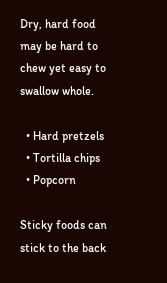Dry, hard food may be hard to chew yet easy to swallow whole.

  • Hard pretzels
  • Tortilla chips
  • Popcorn

Sticky foods can stick to the back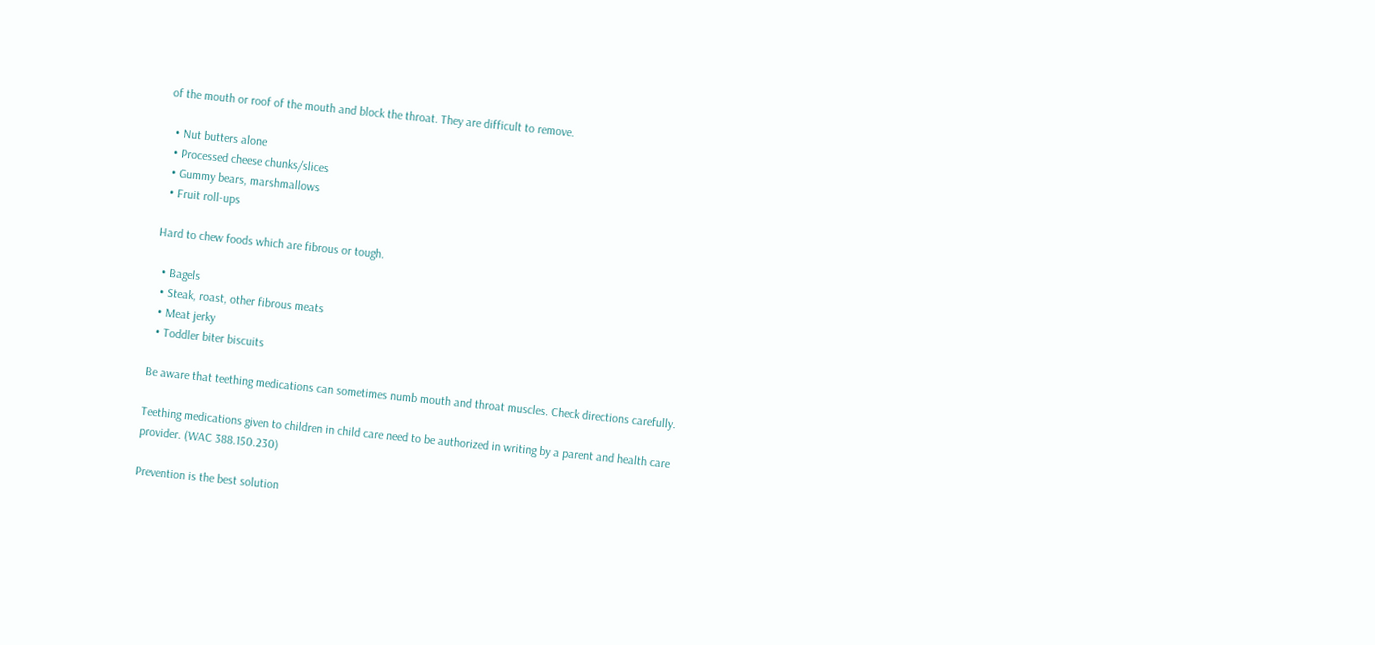of the mouth or roof of the mouth and block the throat. They are difficult to remove.

  • Nut butters alone
  • Processed cheese chunks/slices
  • Gummy bears, marshmallows
  • Fruit roll-ups

Hard to chew foods which are fibrous or tough.

  • Bagels
  • Steak, roast, other fibrous meats
  • Meat jerky
  • Toddler biter biscuits

Be aware that teething medications can sometimes numb mouth and throat muscles. Check directions carefully.

Teething medications given to children in child care need to be authorized in writing by a parent and health care provider. (WAC 388.150.230)

Prevention is the best solution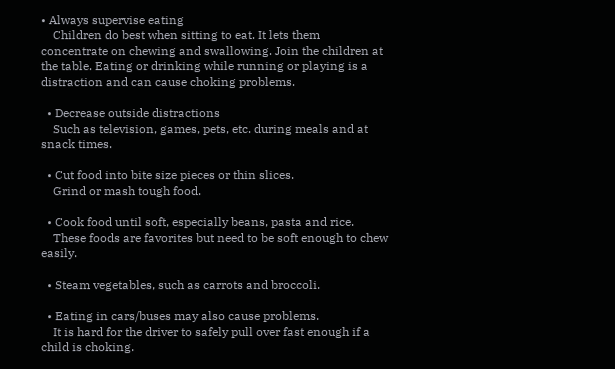• Always supervise eating
    Children do best when sitting to eat. It lets them concentrate on chewing and swallowing. Join the children at the table. Eating or drinking while running or playing is a distraction and can cause choking problems.

  • Decrease outside distractions
    Such as television, games, pets, etc. during meals and at snack times.

  • Cut food into bite size pieces or thin slices.
    Grind or mash tough food.

  • Cook food until soft, especially beans, pasta and rice.
    These foods are favorites but need to be soft enough to chew easily.

  • Steam vegetables, such as carrots and broccoli.

  • Eating in cars/buses may also cause problems.
    It is hard for the driver to safely pull over fast enough if a child is choking.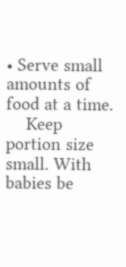• Serve small amounts of food at a time.
    Keep portion size small. With babies be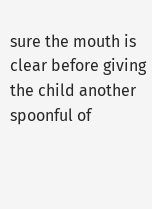sure the mouth is clear before giving the child another spoonful of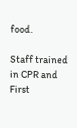food.

Staff trained in CPR and First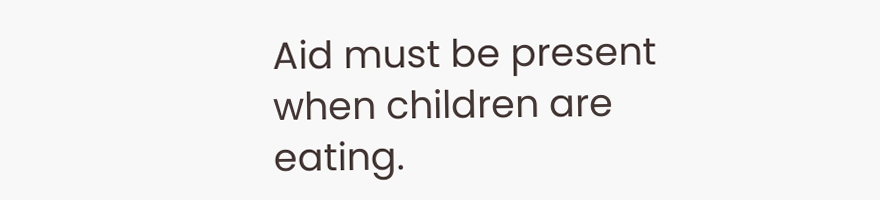Aid must be present when children are eating.